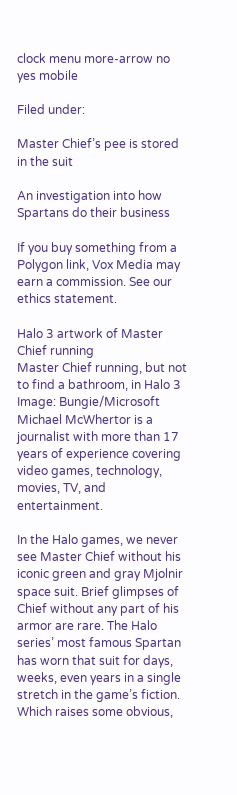clock menu more-arrow no yes mobile

Filed under:

Master Chief’s pee is stored in the suit

An investigation into how Spartans do their business

If you buy something from a Polygon link, Vox Media may earn a commission. See our ethics statement.

Halo 3 artwork of Master Chief running
Master Chief running, but not to find a bathroom, in Halo 3
Image: Bungie/Microsoft
Michael McWhertor is a journalist with more than 17 years of experience covering video games, technology, movies, TV, and entertainment.

In the Halo games, we never see Master Chief without his iconic green and gray Mjolnir space suit. Brief glimpses of Chief without any part of his armor are rare. The Halo series’ most famous Spartan has worn that suit for days, weeks, even years in a single stretch in the game’s fiction. Which raises some obvious,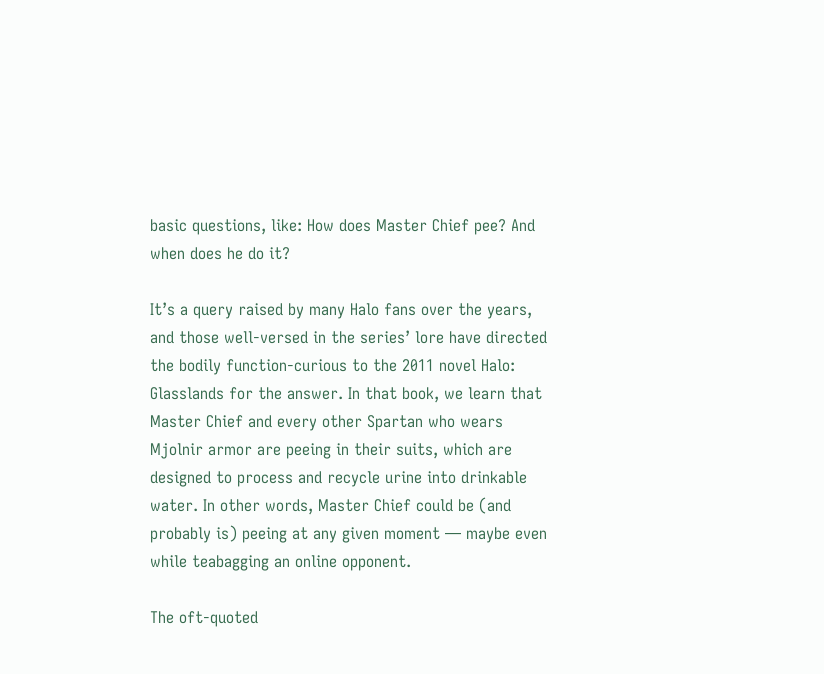basic questions, like: How does Master Chief pee? And when does he do it?

It’s a query raised by many Halo fans over the years, and those well-versed in the series’ lore have directed the bodily function-curious to the 2011 novel Halo: Glasslands for the answer. In that book, we learn that Master Chief and every other Spartan who wears Mjolnir armor are peeing in their suits, which are designed to process and recycle urine into drinkable water. In other words, Master Chief could be (and probably is) peeing at any given moment — maybe even while teabagging an online opponent.

The oft-quoted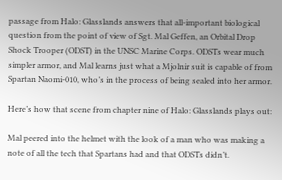passage from Halo: Glasslands answers that all-important biological question from the point of view of Sgt. Mal Geffen, an Orbital Drop Shock Trooper (ODST) in the UNSC Marine Corps. ODSTs wear much simpler armor, and Mal learns just what a Mjolnir suit is capable of from Spartan Naomi-010, who’s in the process of being sealed into her armor.

Here’s how that scene from chapter nine of Halo: Glasslands plays out:

Mal peered into the helmet with the look of a man who was making a note of all the tech that Spartans had and that ODSTs didn’t.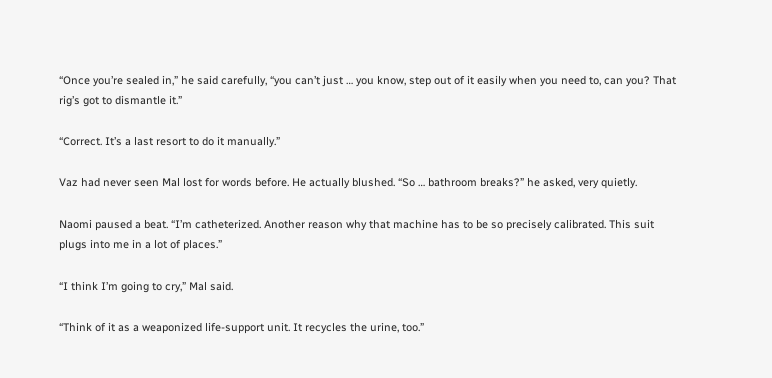“Once you’re sealed in,” he said carefully, “you can’t just … you know, step out of it easily when you need to, can you? That rig’s got to dismantle it.”

“Correct. It’s a last resort to do it manually.”

Vaz had never seen Mal lost for words before. He actually blushed. “So … bathroom breaks?” he asked, very quietly.

Naomi paused a beat. “I’m catheterized. Another reason why that machine has to be so precisely calibrated. This suit plugs into me in a lot of places.”

“I think I’m going to cry,” Mal said.

“Think of it as a weaponized life-support unit. It recycles the urine, too.”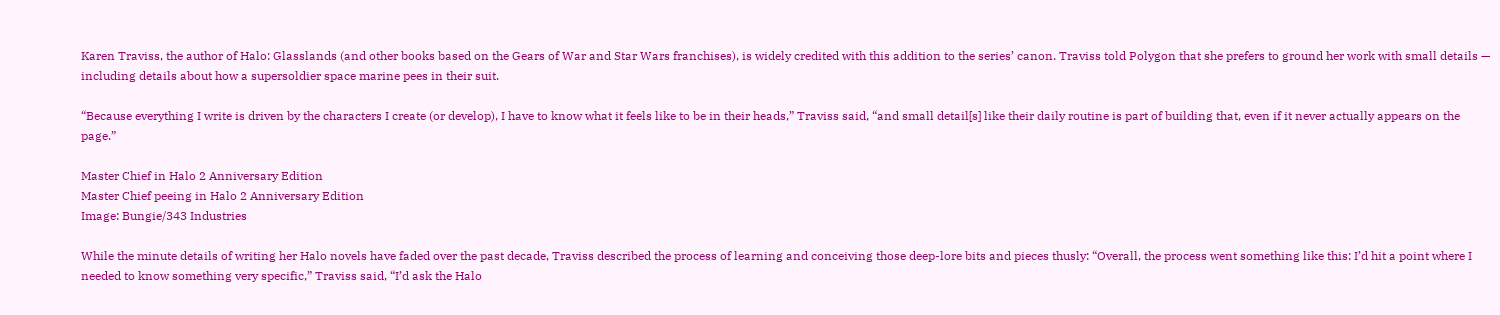Karen Traviss, the author of Halo: Glasslands (and other books based on the Gears of War and Star Wars franchises), is widely credited with this addition to the series’ canon. Traviss told Polygon that she prefers to ground her work with small details — including details about how a supersoldier space marine pees in their suit.

“Because everything I write is driven by the characters I create (or develop), I have to know what it feels like to be in their heads,” Traviss said, “and small detail[s] like their daily routine is part of building that, even if it never actually appears on the page.”

Master Chief in Halo 2 Anniversary Edition
Master Chief peeing in Halo 2 Anniversary Edition
Image: Bungie/343 Industries

While the minute details of writing her Halo novels have faded over the past decade, Traviss described the process of learning and conceiving those deep-lore bits and pieces thusly: “Overall, the process went something like this: I’d hit a point where I needed to know something very specific,” Traviss said, “I’d ask the Halo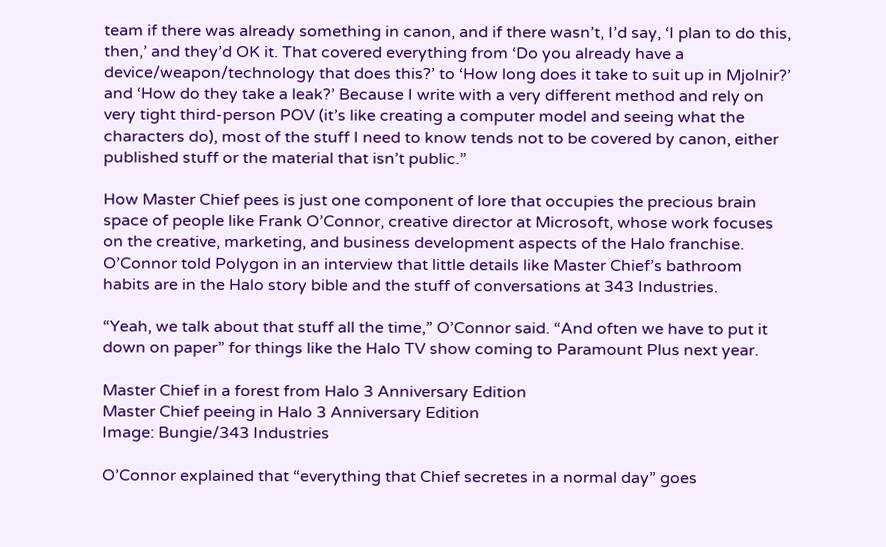team if there was already something in canon, and if there wasn’t, I’d say, ‘I plan to do this, then,’ and they’d OK it. That covered everything from ‘Do you already have a device/weapon/technology that does this?’ to ‘How long does it take to suit up in Mjolnir?’ and ‘How do they take a leak?’ Because I write with a very different method and rely on very tight third-person POV (it’s like creating a computer model and seeing what the characters do), most of the stuff I need to know tends not to be covered by canon, either published stuff or the material that isn’t public.”

How Master Chief pees is just one component of lore that occupies the precious brain space of people like Frank O’Connor, creative director at Microsoft, whose work focuses on the creative, marketing, and business development aspects of the Halo franchise. O’Connor told Polygon in an interview that little details like Master Chief’s bathroom habits are in the Halo story bible and the stuff of conversations at 343 Industries.

“Yeah, we talk about that stuff all the time,” O’Connor said. “And often we have to put it down on paper” for things like the Halo TV show coming to Paramount Plus next year.

Master Chief in a forest from Halo 3 Anniversary Edition
Master Chief peeing in Halo 3 Anniversary Edition
Image: Bungie/343 Industries

O’Connor explained that “everything that Chief secretes in a normal day” goes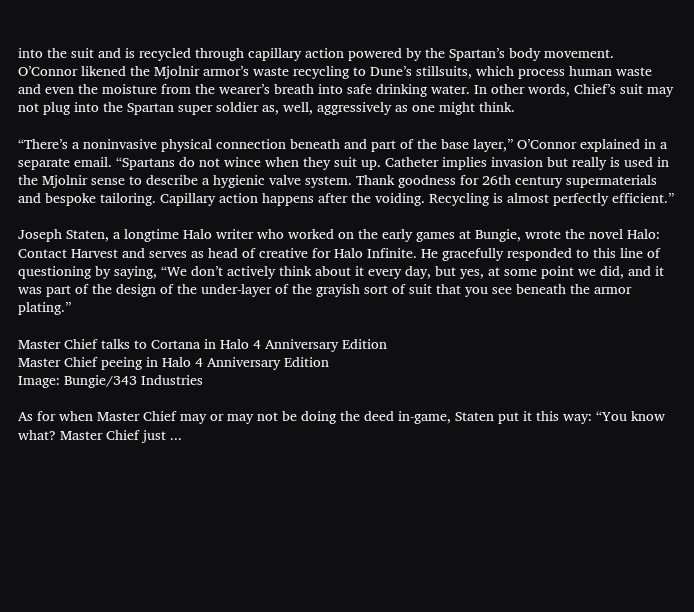into the suit and is recycled through capillary action powered by the Spartan’s body movement. O’Connor likened the Mjolnir armor’s waste recycling to Dune’s stillsuits, which process human waste and even the moisture from the wearer’s breath into safe drinking water. In other words, Chief’s suit may not plug into the Spartan super soldier as, well, aggressively as one might think.

“There’s a noninvasive physical connection beneath and part of the base layer,” O’Connor explained in a separate email. “Spartans do not wince when they suit up. Catheter implies invasion but really is used in the Mjolnir sense to describe a hygienic valve system. Thank goodness for 26th century supermaterials and bespoke tailoring. Capillary action happens after the voiding. Recycling is almost perfectly efficient.”

Joseph Staten, a longtime Halo writer who worked on the early games at Bungie, wrote the novel Halo: Contact Harvest and serves as head of creative for Halo Infinite. He gracefully responded to this line of questioning by saying, “We don’t actively think about it every day, but yes, at some point we did, and it was part of the design of the under-layer of the grayish sort of suit that you see beneath the armor plating.”

Master Chief talks to Cortana in Halo 4 Anniversary Edition
Master Chief peeing in Halo 4 Anniversary Edition
Image: Bungie/343 Industries

As for when Master Chief may or may not be doing the deed in-game, Staten put it this way: “You know what? Master Chief just ...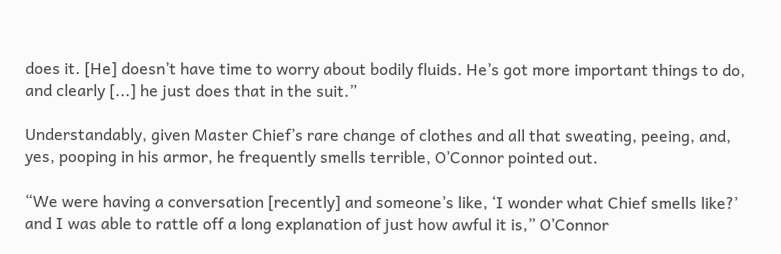does it. [He] doesn’t have time to worry about bodily fluids. He’s got more important things to do, and clearly [...] he just does that in the suit.”

Understandably, given Master Chief’s rare change of clothes and all that sweating, peeing, and, yes, pooping in his armor, he frequently smells terrible, O’Connor pointed out.

“We were having a conversation [recently] and someone’s like, ‘I wonder what Chief smells like?’ and I was able to rattle off a long explanation of just how awful it is,” O’Connor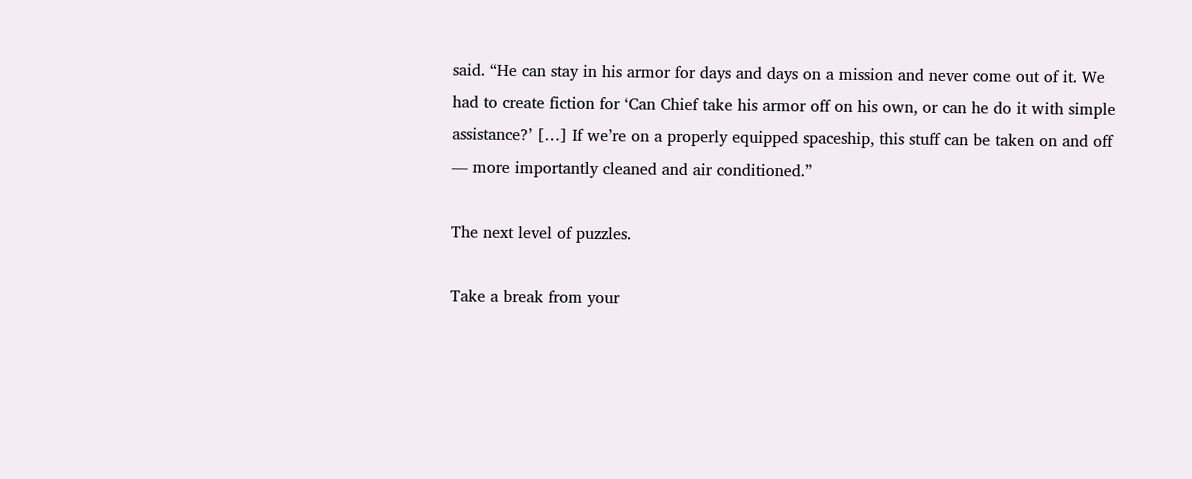said. “He can stay in his armor for days and days on a mission and never come out of it. We had to create fiction for ‘Can Chief take his armor off on his own, or can he do it with simple assistance?’ […] If we’re on a properly equipped spaceship, this stuff can be taken on and off — more importantly cleaned and air conditioned.”

The next level of puzzles.

Take a break from your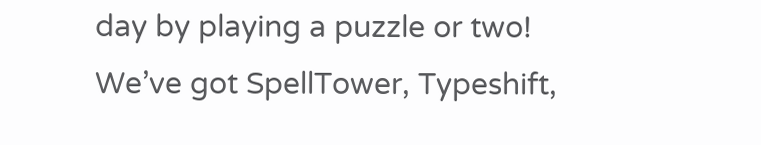day by playing a puzzle or two! We’ve got SpellTower, Typeshift,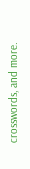crosswords, and more.